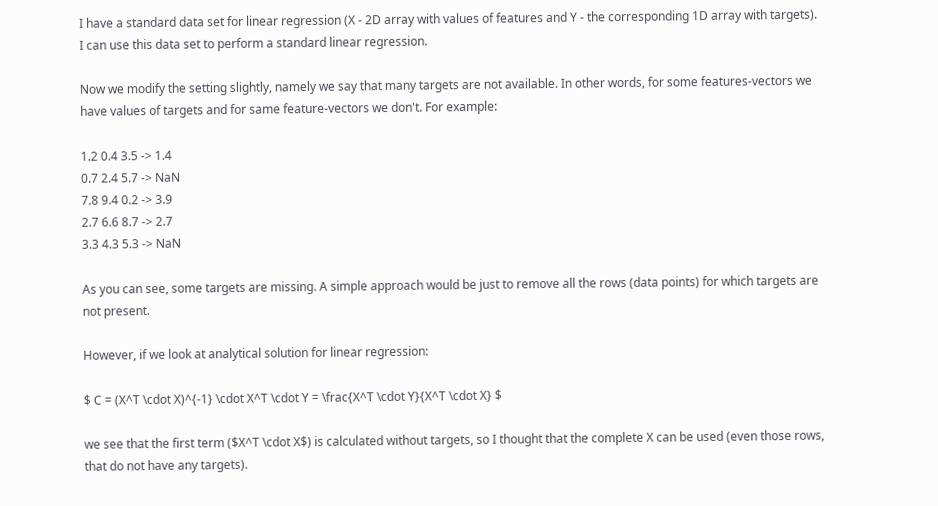I have a standard data set for linear regression (X - 2D array with values of features and Y - the corresponding 1D array with targets). I can use this data set to perform a standard linear regression.

Now we modify the setting slightly, namely we say that many targets are not available. In other words, for some features-vectors we have values of targets and for same feature-vectors we don't. For example:

1.2 0.4 3.5 -> 1.4
0.7 2.4 5.7 -> NaN
7.8 9.4 0.2 -> 3.9
2.7 6.6 8.7 -> 2.7
3.3 4.3 5.3 -> NaN

As you can see, some targets are missing. A simple approach would be just to remove all the rows (data points) for which targets are not present.

However, if we look at analytical solution for linear regression:

$ C = (X^T \cdot X)^{-1} \cdot X^T \cdot Y = \frac{X^T \cdot Y}{X^T \cdot X} $

we see that the first term ($X^T \cdot X$) is calculated without targets, so I thought that the complete X can be used (even those rows, that do not have any targets).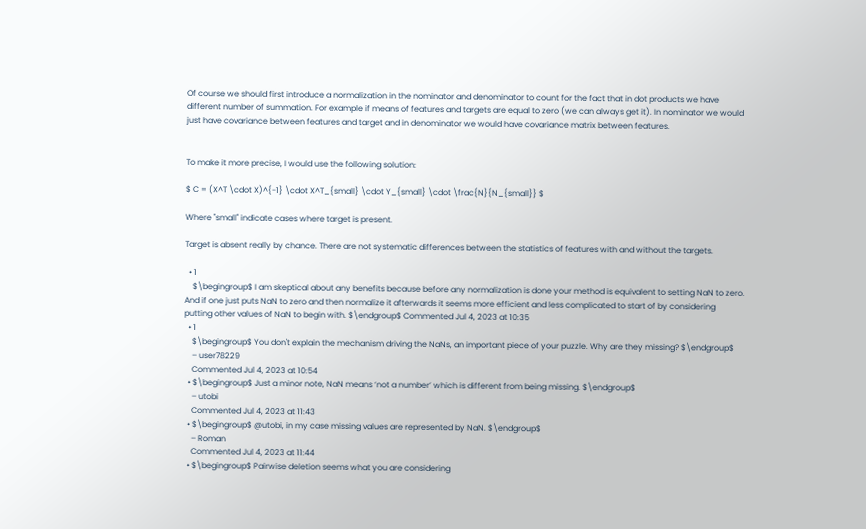Of course we should first introduce a normalization in the nominator and denominator to count for the fact that in dot products we have different number of summation. For example if means of features and targets are equal to zero (we can always get it). In nominator we would just have covariance between features and target and in denominator we would have covariance matrix between features.


To make it more precise, I would use the following solution:

$ C = (X^T \cdot X)^{-1} \cdot X^T_{small} \cdot Y_{small} \cdot \frac{N}{N_{small}} $

Where "small" indicate cases where target is present.

Target is absent really by chance. There are not systematic differences between the statistics of features with and without the targets.

  • 1
    $\begingroup$ I am skeptical about any benefits because before any normalization is done your method is equivalent to setting NaN to zero. And if one just puts NaN to zero and then normalize it afterwards it seems more efficient and less complicated to start of by considering putting other values of NaN to begin with. $\endgroup$ Commented Jul 4, 2023 at 10:35
  • 1
    $\begingroup$ You don't explain the mechanism driving the NaNs, an important piece of your puzzle. Why are they missing? $\endgroup$
    – user78229
    Commented Jul 4, 2023 at 10:54
  • $\begingroup$ Just a minor note, NaN means ‘not a number’ which is different from being missing. $\endgroup$
    – utobi
    Commented Jul 4, 2023 at 11:43
  • $\begingroup$ @utobi, in my case missing values are represented by NaN. $\endgroup$
    – Roman
    Commented Jul 4, 2023 at 11:44
  • $\begingroup$ Pairwise deletion seems what you are considering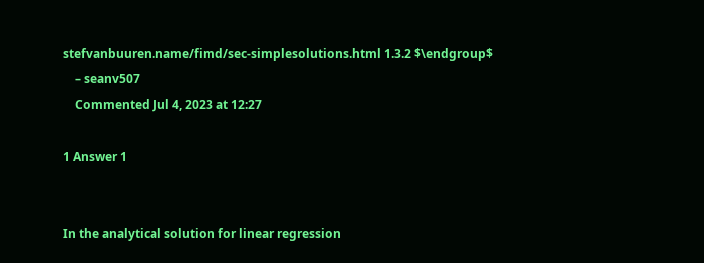stefvanbuuren.name/fimd/sec-simplesolutions.html 1.3.2 $\endgroup$
    – seanv507
    Commented Jul 4, 2023 at 12:27

1 Answer 1


In the analytical solution for linear regression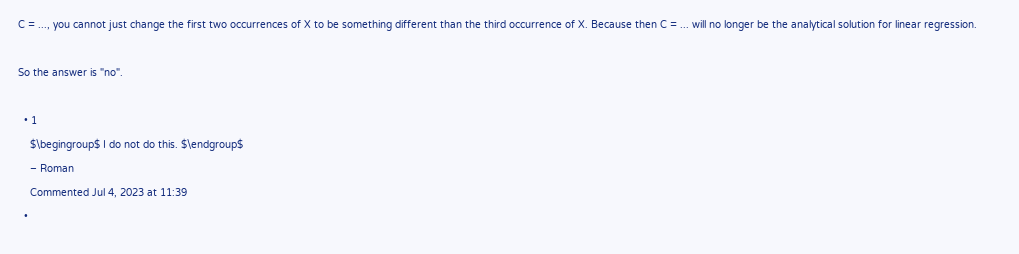C = ..., you cannot just change the first two occurrences of X to be something different than the third occurrence of X. Because then C = ... will no longer be the analytical solution for linear regression.

So the answer is "no".

  • 1
    $\begingroup$ I do not do this. $\endgroup$
    – Roman
    Commented Jul 4, 2023 at 11:39
  •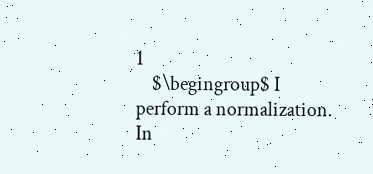1
    $\begingroup$ I perform a normalization. In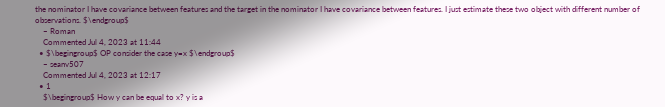the nominator I have covariance between features and the target in the nominator I have covariance between features. I just estimate these two object with different number of observations. $\endgroup$
    – Roman
    Commented Jul 4, 2023 at 11:44
  • $\begingroup$ OP consider the case y=x $\endgroup$
    – seanv507
    Commented Jul 4, 2023 at 12:17
  • 1
    $\begingroup$ How y can be equal to x? y is a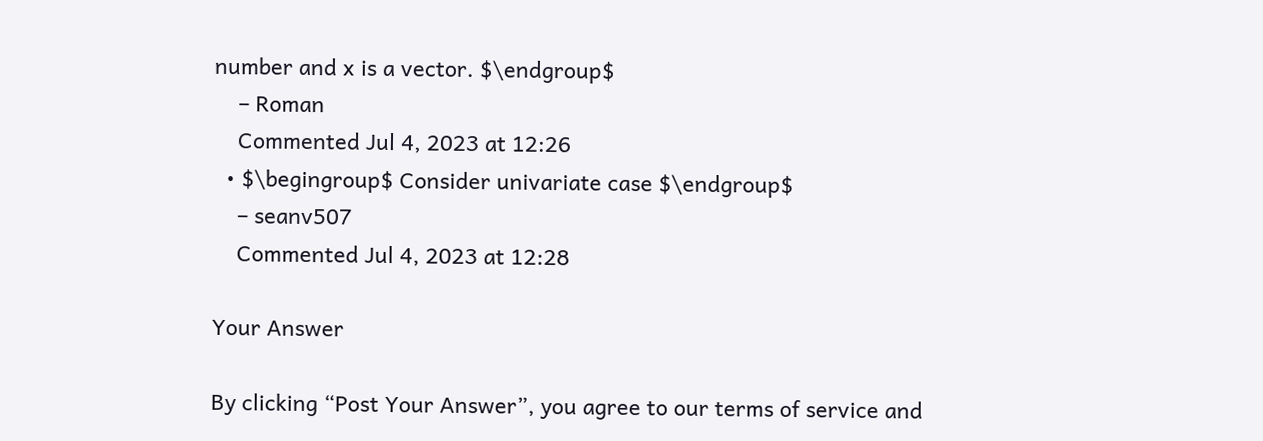number and x is a vector. $\endgroup$
    – Roman
    Commented Jul 4, 2023 at 12:26
  • $\begingroup$ Consider univariate case $\endgroup$
    – seanv507
    Commented Jul 4, 2023 at 12:28

Your Answer

By clicking “Post Your Answer”, you agree to our terms of service and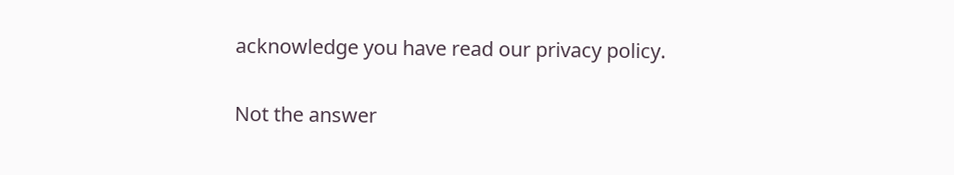acknowledge you have read our privacy policy.

Not the answer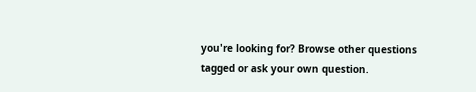you're looking for? Browse other questions tagged or ask your own question.